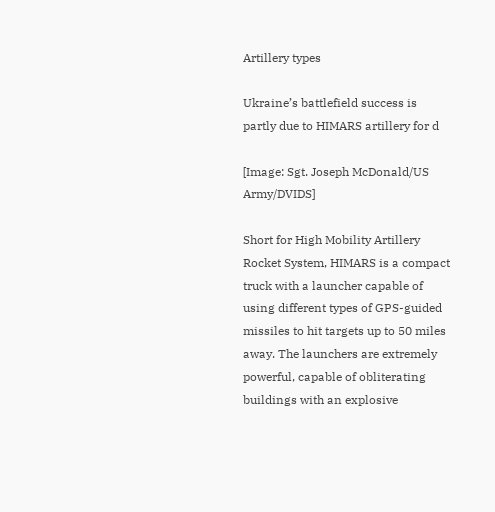Artillery types

Ukraine’s battlefield success is partly due to HIMARS artillery for d

[Image: Sgt. Joseph McDonald/US Army/DVIDS]

Short for High Mobility Artillery Rocket System, HIMARS is a compact truck with a launcher capable of using different types of GPS-guided missiles to hit targets up to 50 miles away. The launchers are extremely powerful, capable of obliterating buildings with an explosive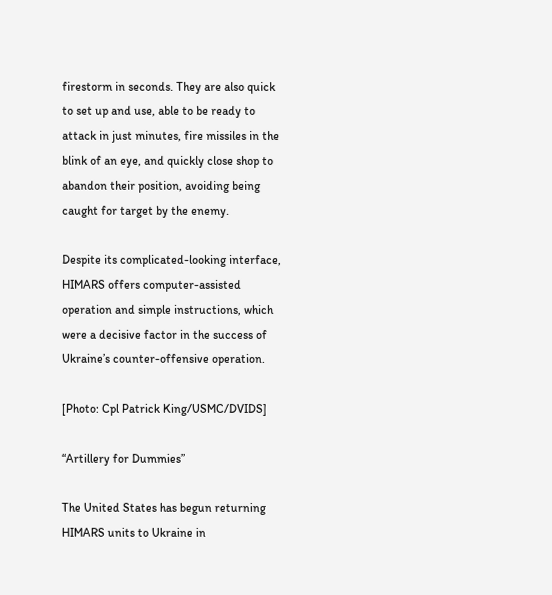firestorm in seconds. They are also quick to set up and use, able to be ready to attack in just minutes, fire missiles in the blink of an eye, and quickly close shop to abandon their position, avoiding being caught for target by the enemy.

Despite its complicated-looking interface, HIMARS offers computer-assisted operation and simple instructions, which were a decisive factor in the success of Ukraine’s counter-offensive operation.

[Photo: Cpl Patrick King/USMC/DVIDS]

“Artillery for Dummies”

The United States has begun returning HIMARS units to Ukraine in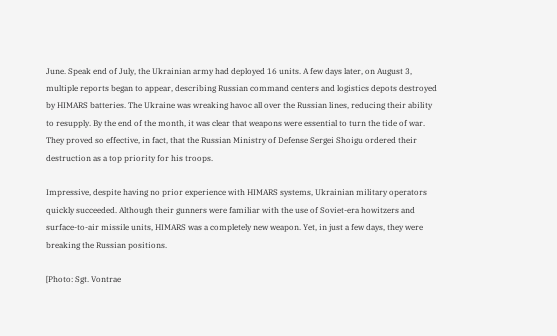June. Speak end of July, the Ukrainian army had deployed 16 units. A few days later, on August 3, multiple reports began to appear, describing Russian command centers and logistics depots destroyed by HIMARS batteries. The Ukraine was wreaking havoc all over the Russian lines, reducing their ability to resupply. By the end of the month, it was clear that weapons were essential to turn the tide of war. They proved so effective, in fact, that the Russian Ministry of Defense Sergei Shoigu ordered their destruction as a top priority for his troops.

Impressive, despite having no prior experience with HIMARS systems, Ukrainian military operators quickly succeeded. Although their gunners were familiar with the use of Soviet-era howitzers and surface-to-air missile units, HIMARS was a completely new weapon. Yet, in just a few days, they were breaking the Russian positions.

[Photo: Sgt. Vontrae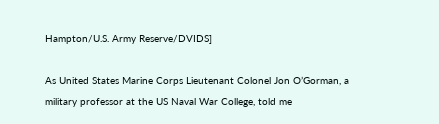Hampton/U.S. Army Reserve/DVIDS]

As United States Marine Corps Lieutenant Colonel Jon O’Gorman, a military professor at the US Naval War College, told me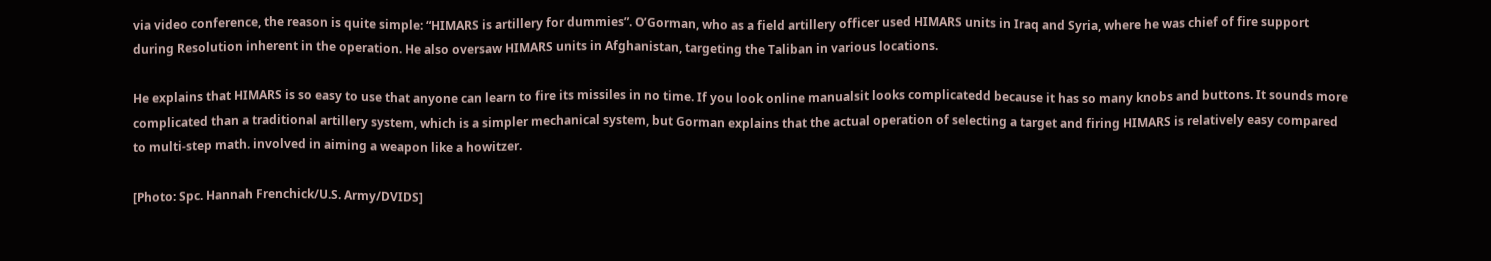via video conference, the reason is quite simple: “HIMARS is artillery for dummies”. O’Gorman, who as a field artillery officer used HIMARS units in Iraq and Syria, where he was chief of fire support during Resolution inherent in the operation. He also oversaw HIMARS units in Afghanistan, targeting the Taliban in various locations.

He explains that HIMARS is so easy to use that anyone can learn to fire its missiles in no time. If you look online manualsit looks complicatedd because it has so many knobs and buttons. It sounds more complicated than a traditional artillery system, which is a simpler mechanical system, but Gorman explains that the actual operation of selecting a target and firing HIMARS is relatively easy compared to multi-step math. involved in aiming a weapon like a howitzer.

[Photo: Spc. Hannah Frenchick/U.S. Army/DVIDS]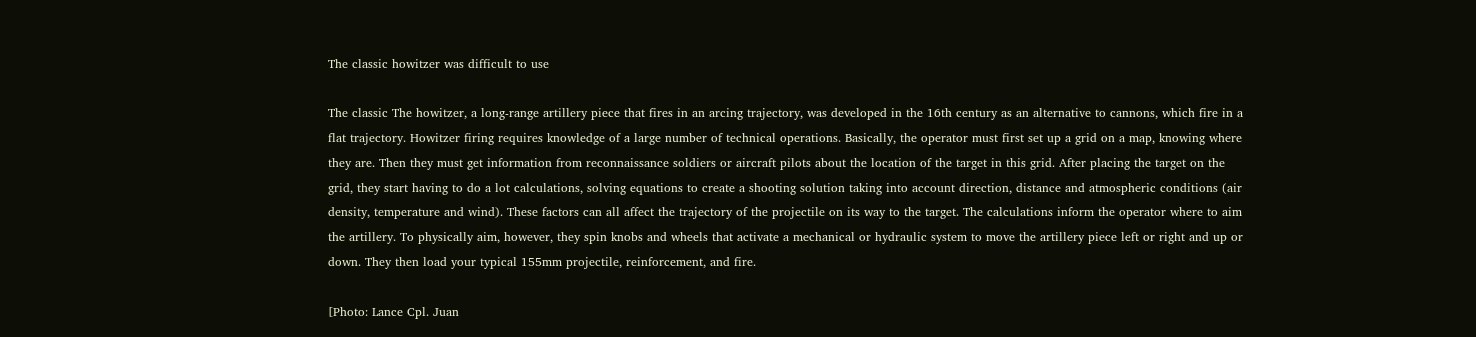The classic howitzer was difficult to use

The classic The howitzer, a long-range artillery piece that fires in an arcing trajectory, was developed in the 16th century as an alternative to cannons, which fire in a flat trajectory. Howitzer firing requires knowledge of a large number of technical operations. Basically, the operator must first set up a grid on a map, knowing where they are. Then they must get information from reconnaissance soldiers or aircraft pilots about the location of the target in this grid. After placing the target on the grid, they start having to do a lot calculations, solving equations to create a shooting solution taking into account direction, distance and atmospheric conditions (air density, temperature and wind). These factors can all affect the trajectory of the projectile on its way to the target. The calculations inform the operator where to aim the artillery. To physically aim, however, they spin knobs and wheels that activate a mechanical or hydraulic system to move the artillery piece left or right and up or down. They then load your typical 155mm projectile, reinforcement, and fire.

[Photo: Lance Cpl. Juan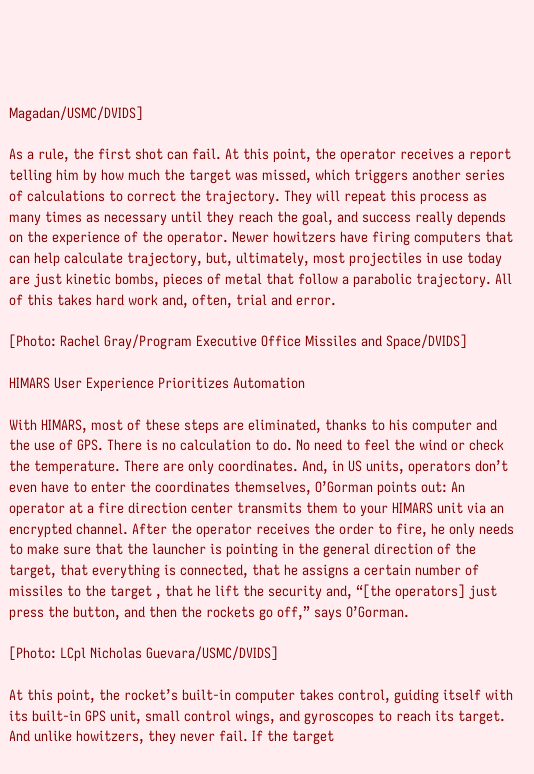Magadan/USMC/DVIDS]

As a rule, the first shot can fail. At this point, the operator receives a report telling him by how much the target was missed, which triggers another series of calculations to correct the trajectory. They will repeat this process as many times as necessary until they reach the goal, and success really depends on the experience of the operator. Newer howitzers have firing computers that can help calculate trajectory, but, ultimately, most projectiles in use today are just kinetic bombs, pieces of metal that follow a parabolic trajectory. All of this takes hard work and, often, trial and error.

[Photo: Rachel Gray/Program Executive Office Missiles and Space/DVIDS]

HIMARS User Experience Prioritizes Automation

With HIMARS, most of these steps are eliminated, thanks to his computer and the use of GPS. There is no calculation to do. No need to feel the wind or check the temperature. There are only coordinates. And, in US units, operators don’t even have to enter the coordinates themselves, O’Gorman points out: An operator at a fire direction center transmits them to your HIMARS unit via an encrypted channel. After the operator receives the order to fire, he only needs to make sure that the launcher is pointing in the general direction of the target, that everything is connected, that he assigns a certain number of missiles to the target , that he lift the security and, “[the operators] just press the button, and then the rockets go off,” says O’Gorman.

[Photo: LCpl Nicholas Guevara/USMC/DVIDS]

At this point, the rocket’s built-in computer takes control, guiding itself with its built-in GPS unit, small control wings, and gyroscopes to reach its target. And unlike howitzers, they never fail. If the target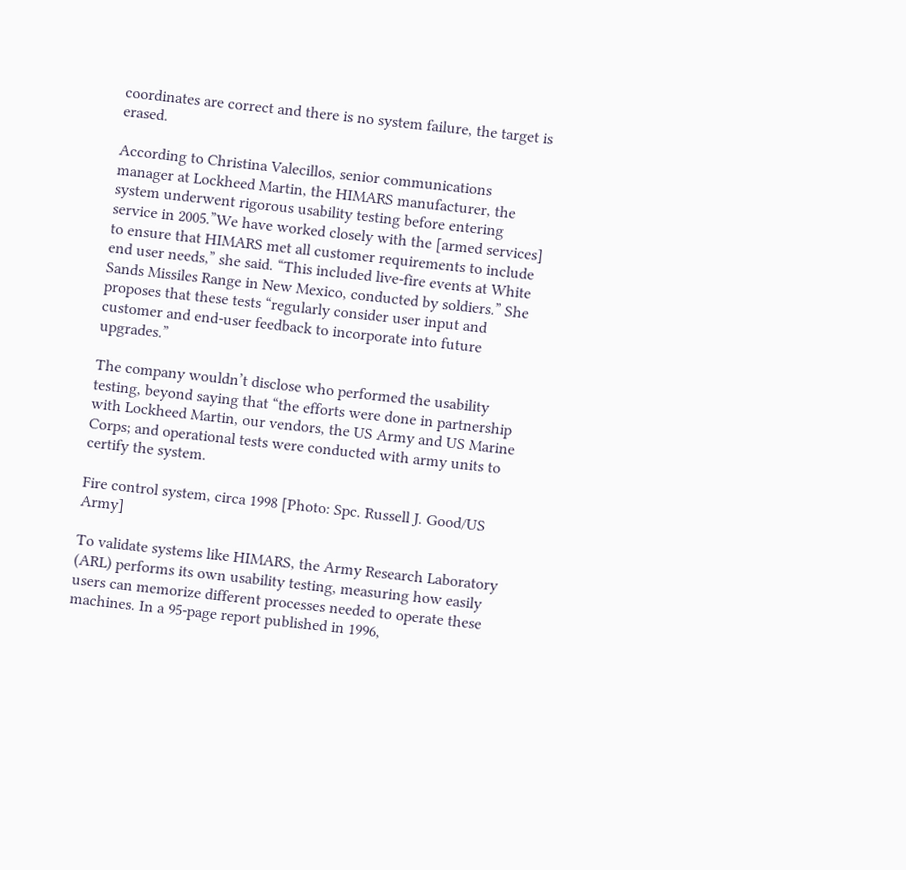coordinates are correct and there is no system failure, the target is erased.

According to Christina Valecillos, senior communications manager at Lockheed Martin, the HIMARS manufacturer, the system underwent rigorous usability testing before entering service in 2005.”We have worked closely with the [armed services] to ensure that HIMARS met all customer requirements to include end user needs,” she said. “This included live-fire events at White Sands Missiles Range in New Mexico, conducted by soldiers.” She proposes that these tests “regularly consider user input and customer and end-user feedback to incorporate into future upgrades.”

The company wouldn’t disclose who performed the usability testing, beyond saying that “the efforts were done in partnership with Lockheed Martin, our vendors, the US Army and US Marine Corps; and operational tests were conducted with army units to certify the system.

Fire control system, circa 1998 [Photo: Spc. Russell J. Good/US Army]

To validate systems like HIMARS, the Army Research Laboratory (ARL) performs its own usability testing, measuring how easily users can memorize different processes needed to operate these machines. In a 95-page report published in 1996,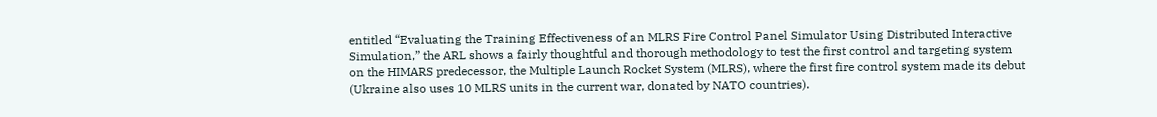entitled “Evaluating the Training Effectiveness of an MLRS Fire Control Panel Simulator Using Distributed Interactive Simulation,” the ARL shows a fairly thoughtful and thorough methodology to test the first control and targeting system on the HIMARS predecessor, the Multiple Launch Rocket System (MLRS), where the first fire control system made its debut (Ukraine also uses 10 MLRS units in the current war, donated by NATO countries).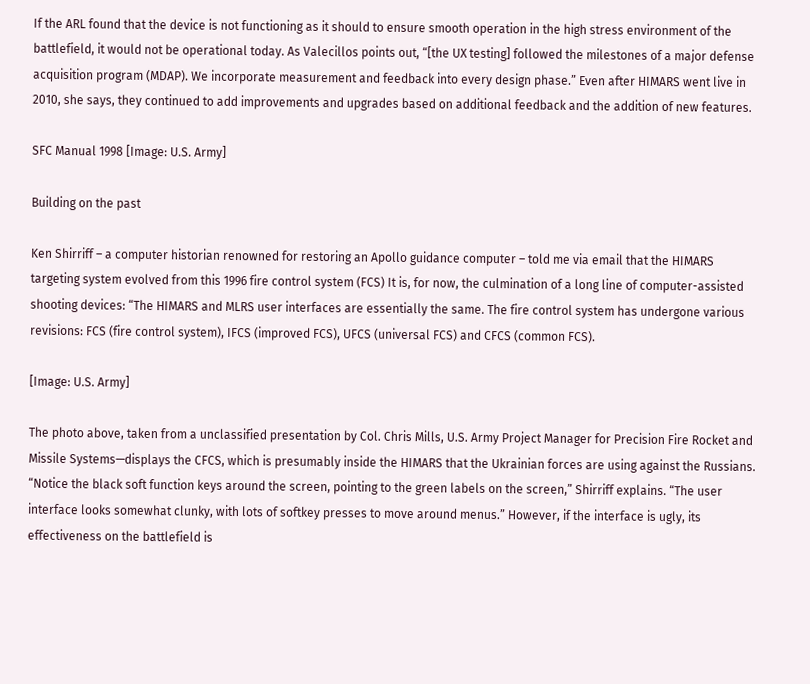If the ARL found that the device is not functioning as it should to ensure smooth operation in the high stress environment of the battlefield, it would not be operational today. As Valecillos points out, “[the UX testing] followed the milestones of a major defense acquisition program (MDAP). We incorporate measurement and feedback into every design phase.” Even after HIMARS went live in 2010, she says, they continued to add improvements and upgrades based on additional feedback and the addition of new features.

SFC Manual 1998 [Image: U.S. Army]

Building on the past

Ken Shirriff – a computer historian renowned for restoring an Apollo guidance computer – told me via email that the HIMARS targeting system evolved from this 1996 fire control system (FCS) It is, for now, the culmination of a long line of computer-assisted shooting devices: “The HIMARS and MLRS user interfaces are essentially the same. The fire control system has undergone various revisions: FCS (fire control system), IFCS (improved FCS), UFCS (universal FCS) and CFCS (common FCS).

[Image: U.S. Army]

The photo above, taken from a unclassified presentation by Col. Chris Mills, U.S. Army Project Manager for Precision Fire Rocket and Missile Systems—displays the CFCS, which is presumably inside the HIMARS that the Ukrainian forces are using against the Russians. “Notice the black soft function keys around the screen, pointing to the green labels on the screen,” Shirriff explains. “The user interface looks somewhat clunky, with lots of softkey presses to move around menus.” However, if the interface is ugly, its effectiveness on the battlefield is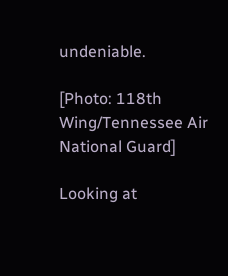undeniable.

[Photo: 118th Wing/Tennessee Air National Guard]

Looking at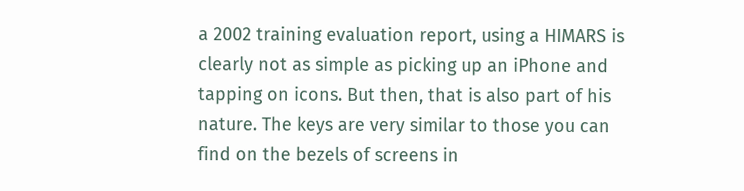a 2002 training evaluation report, using a HIMARS is clearly not as simple as picking up an iPhone and tapping on icons. But then, that is also part of his nature. The keys are very similar to those you can find on the bezels of screens in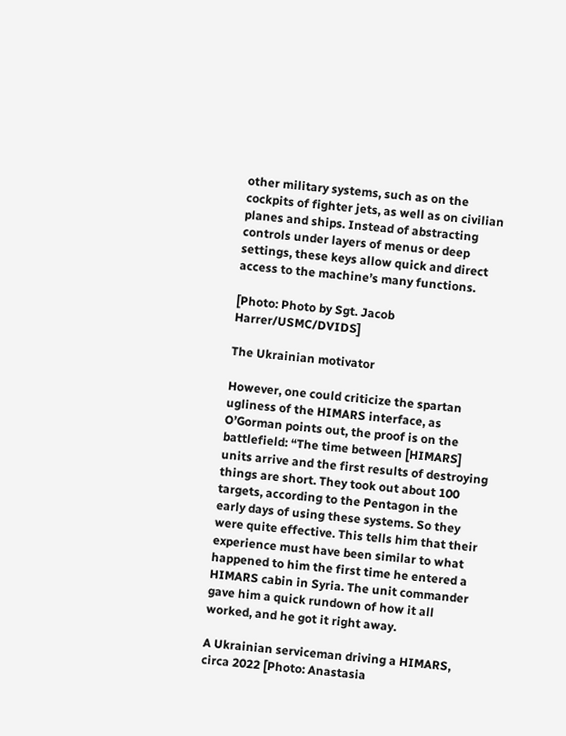other military systems, such as on the cockpits of fighter jets, as well as on civilian planes and ships. Instead of abstracting controls under layers of menus or deep settings, these keys allow quick and direct access to the machine’s many functions.

[Photo: Photo by Sgt. Jacob Harrer/USMC/DVIDS]

The Ukrainian motivator

However, one could criticize the spartan ugliness of the HIMARS interface, as O’Gorman points out, the proof is on the battlefield: “The time between [HIMARS] units arrive and the first results of destroying things are short. They took out about 100 targets, according to the Pentagon in the early days of using these systems. So they were quite effective. This tells him that their experience must have been similar to what happened to him the first time he entered a HIMARS cabin in Syria. The unit commander gave him a quick rundown of how it all worked, and he got it right away.

A Ukrainian serviceman driving a HIMARS, circa 2022 [Photo: Anastasia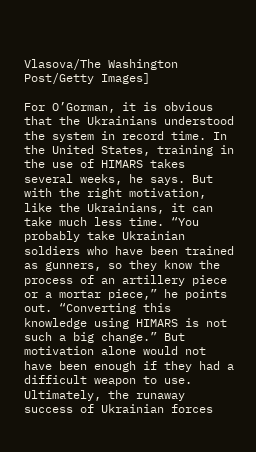Vlasova/The Washington Post/Getty Images]

For O’Gorman, it is obvious that the Ukrainians understood the system in record time. In the United States, training in the use of HIMARS takes several weeks, he says. But with the right motivation, like the Ukrainians, it can take much less time. “You probably take Ukrainian soldiers who have been trained as gunners, so they know the process of an artillery piece or a mortar piece,” he points out. “Converting this knowledge using HIMARS is not such a big change.” But motivation alone would not have been enough if they had a difficult weapon to use. Ultimately, the runaway success of Ukrainian forces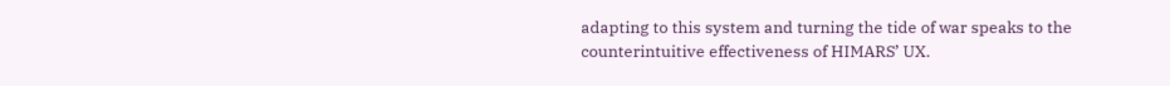adapting to this system and turning the tide of war speaks to the counterintuitive effectiveness of HIMARS’ UX.